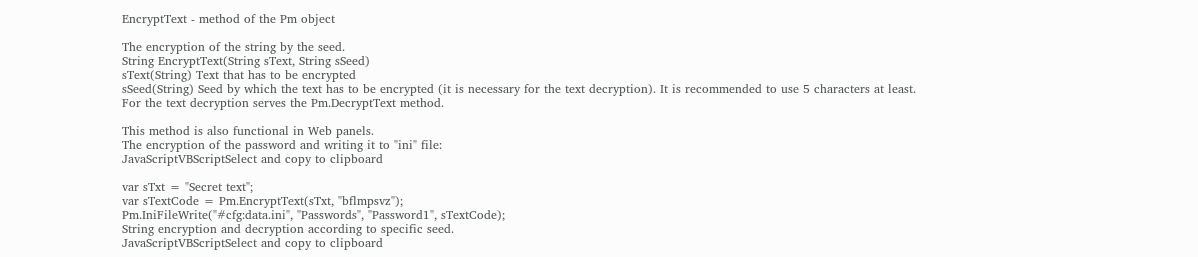EncryptText - method of the Pm object

The encryption of the string by the seed.
String EncryptText(String sText, String sSeed)
sText(String) Text that has to be encrypted
sSeed(String) Seed by which the text has to be encrypted (it is necessary for the text decryption). It is recommended to use 5 characters at least.
For the text decryption serves the Pm.DecryptText method.

This method is also functional in Web panels.
The encryption of the password and writing it to "ini" file:
JavaScriptVBScriptSelect and copy to clipboard

var sTxt = "Secret text";
var sTextCode = Pm.EncryptText(sTxt, "bflmpsvz");
Pm.IniFileWrite("#cfg:data.ini", "Passwords", "Password1", sTextCode);
String encryption and decryption according to specific seed.
JavaScriptVBScriptSelect and copy to clipboard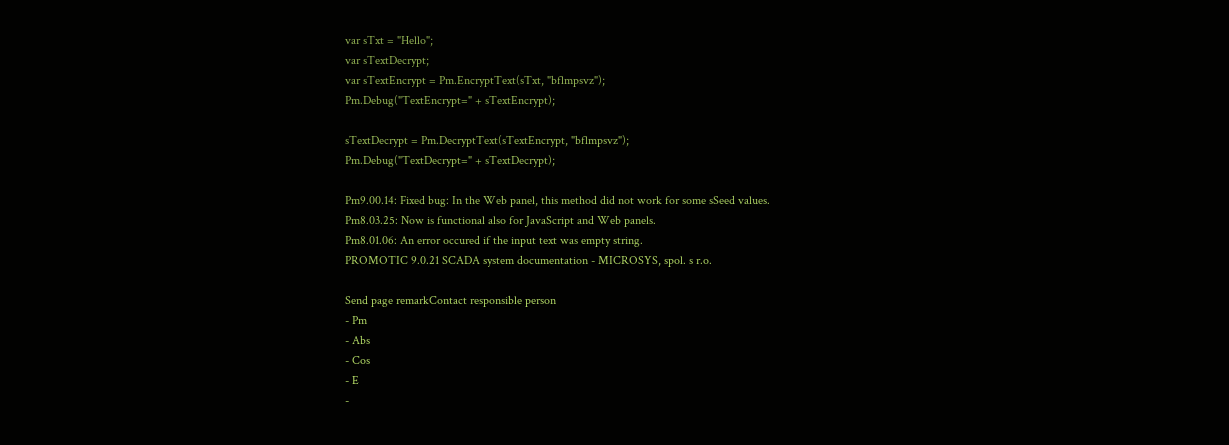var sTxt = "Hello";
var sTextDecrypt;
var sTextEncrypt = Pm.EncryptText(sTxt, "bflmpsvz");
Pm.Debug("TextEncrypt=" + sTextEncrypt);

sTextDecrypt = Pm.DecryptText(sTextEncrypt, "bflmpsvz");
Pm.Debug("TextDecrypt=" + sTextDecrypt);

Pm9.00.14: Fixed bug: In the Web panel, this method did not work for some sSeed values.
Pm8.03.25: Now is functional also for JavaScript and Web panels.
Pm8.01.06: An error occured if the input text was empty string.
PROMOTIC 9.0.21 SCADA system documentation - MICROSYS, spol. s r.o.

Send page remarkContact responsible person
- Pm
- Abs
- Cos
- E
-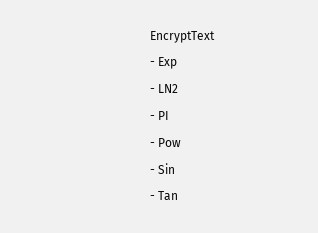EncryptText
- Exp
- LN2
- PI
- Pow
- Sin
- Tan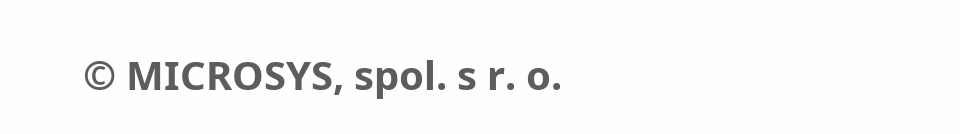© MICROSYS, spol. s r. o.